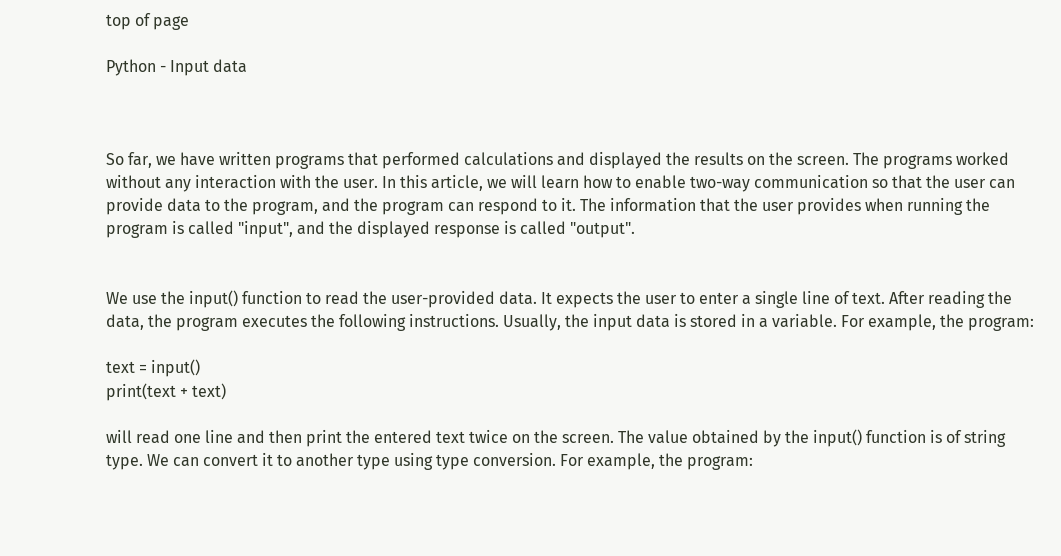top of page

Python - Input data



So far, we have written programs that performed calculations and displayed the results on the screen. The programs worked without any interaction with the user. In this article, we will learn how to enable two-way communication so that the user can provide data to the program, and the program can respond to it. The information that the user provides when running the program is called "input", and the displayed response is called "output".


We use the input() function to read the user-provided data. It expects the user to enter a single line of text. After reading the data, the program executes the following instructions. Usually, the input data is stored in a variable. For example, the program:

text = input()
print(text + text)

will read one line and then print the entered text twice on the screen. The value obtained by the input() function is of string type. We can convert it to another type using type conversion. For example, the program: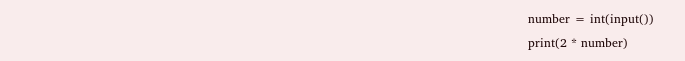number = int(input())
print(2 * number)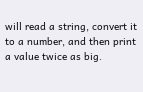will read a string, convert it to a number, and then print a value twice as big.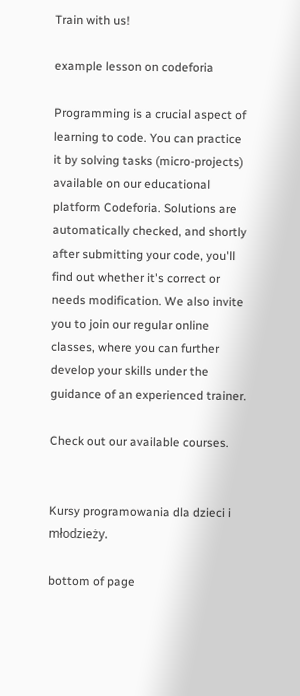Train with us!

example lesson on codeforia

Programming is a crucial aspect of learning to code. You can practice it by solving tasks (micro-projects) available on our educational platform Codeforia. Solutions are automatically checked, and shortly after submitting your code, you'll find out whether it's correct or needs modification. We also invite you to join our regular online classes, where you can further develop your skills under the guidance of an experienced trainer.

Check out our available courses.


Kursy programowania dla dzieci i młodzieży.

bottom of page